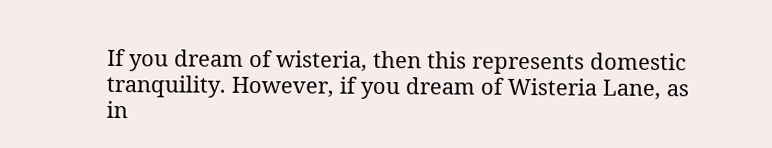If you dream of wisteria, then this represents domestic tranquility. However, if you dream of Wisteria Lane, as in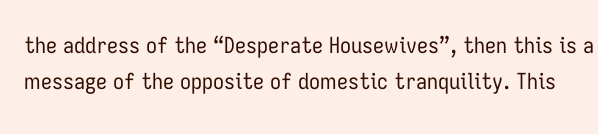the address of the “Desperate Housewives”, then this is a message of the opposite of domestic tranquility. This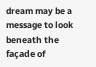dream may be a message to look beneath the façade of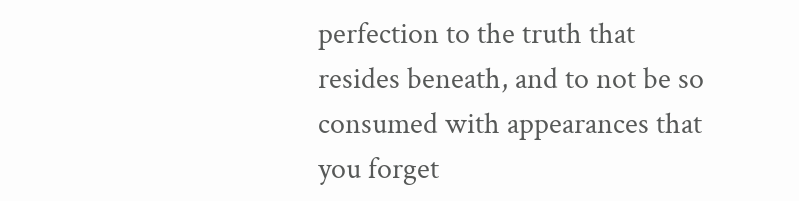perfection to the truth that resides beneath, and to not be so consumed with appearances that you forget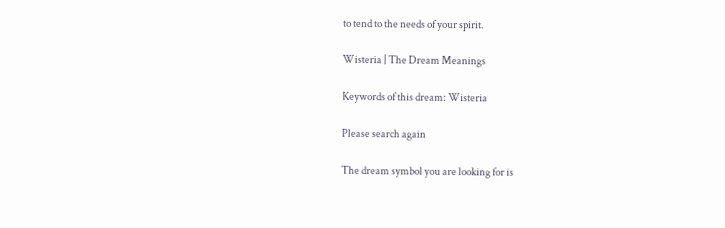to tend to the needs of your spirit.

Wisteria | The Dream Meanings

Keywords of this dream: Wisteria

Please search again

The dream symbol you are looking for is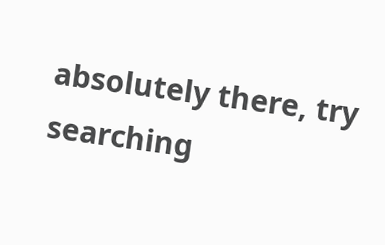absolutely there, try searching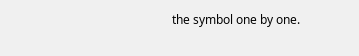the symbol one by one.